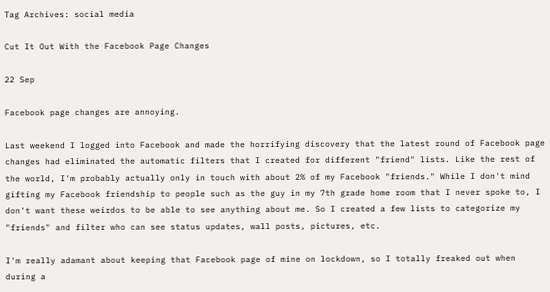Tag Archives: social media

Cut It Out With the Facebook Page Changes

22 Sep

Facebook page changes are annoying.

Last weekend I logged into Facebook and made the horrifying discovery that the latest round of Facebook page changes had eliminated the automatic filters that I created for different "friend" lists. Like the rest of the world, I'm probably actually only in touch with about 2% of my Facebook "friends." While I don't mind gifting my Facebook friendship to people such as the guy in my 7th grade home room that I never spoke to, I don't want these weirdos to be able to see anything about me. So I created a few lists to categorize my "friends" and filter who can see status updates, wall posts, pictures, etc.

I'm really adamant about keeping that Facebook page of mine on lockdown, so I totally freaked out when during a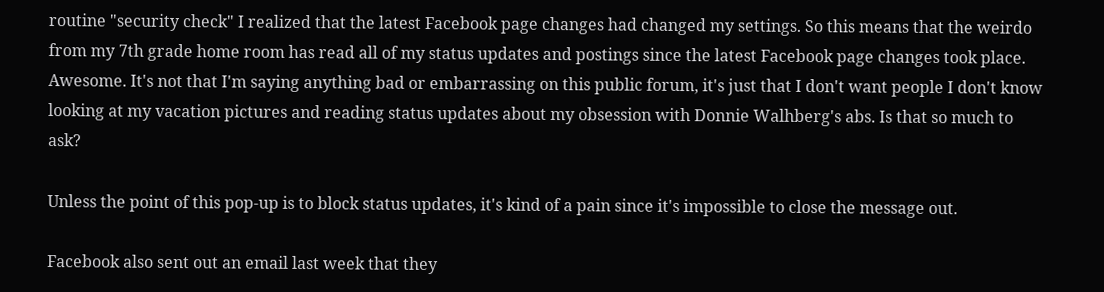routine "security check" I realized that the latest Facebook page changes had changed my settings. So this means that the weirdo from my 7th grade home room has read all of my status updates and postings since the latest Facebook page changes took place. Awesome. It's not that I'm saying anything bad or embarrassing on this public forum, it's just that I don't want people I don't know looking at my vacation pictures and reading status updates about my obsession with Donnie Walhberg's abs. Is that so much to ask?

Unless the point of this pop-up is to block status updates, it's kind of a pain since it's impossible to close the message out.

Facebook also sent out an email last week that they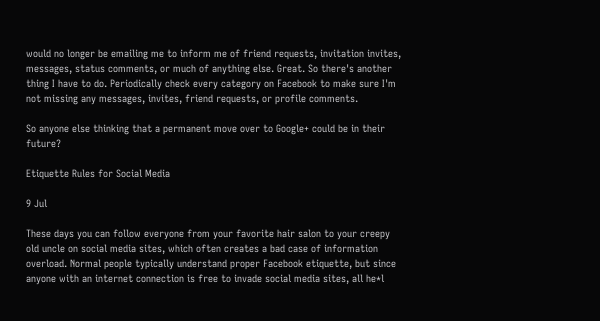would no longer be emailing me to inform me of friend requests, invitation invites, messages, status comments, or much of anything else. Great. So there's another thing I have to do. Periodically check every category on Facebook to make sure I'm not missing any messages, invites, friend requests, or profile comments.

So anyone else thinking that a permanent move over to Google+ could be in their future?

Etiquette Rules for Social Media

9 Jul

These days you can follow everyone from your favorite hair salon to your creepy old uncle on social media sites, which often creates a bad case of information overload. Normal people typically understand proper Facebook etiquette, but since anyone with an internet connection is free to invade social media sites, all he*l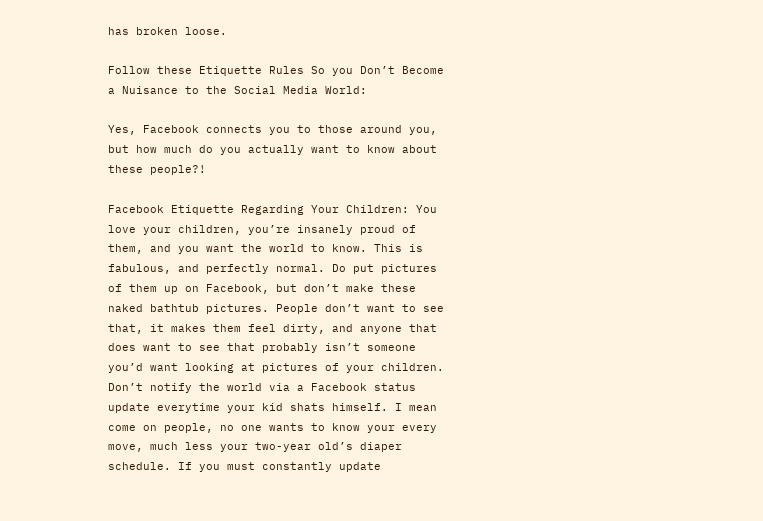has broken loose.

Follow these Etiquette Rules So you Don’t Become a Nuisance to the Social Media World:

Yes, Facebook connects you to those around you, but how much do you actually want to know about these people?!

Facebook Etiquette Regarding Your Children: You love your children, you’re insanely proud of them, and you want the world to know. This is fabulous, and perfectly normal. Do put pictures of them up on Facebook, but don’t make these naked bathtub pictures. People don’t want to see that, it makes them feel dirty, and anyone that does want to see that probably isn’t someone you’d want looking at pictures of your children. Don’t notify the world via a Facebook status update everytime your kid shats himself. I mean come on people, no one wants to know your every move, much less your two-year old’s diaper schedule. If you must constantly update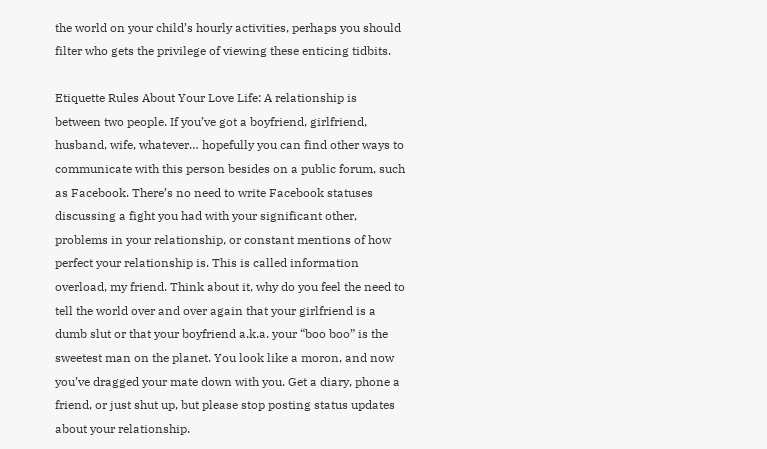the world on your child’s hourly activities, perhaps you should filter who gets the privilege of viewing these enticing tidbits.

Etiquette Rules About Your Love Life: A relationship is between two people. If you’ve got a boyfriend, girlfriend, husband, wife, whatever… hopefully you can find other ways to communicate with this person besides on a public forum, such as Facebook. There’s no need to write Facebook statuses discussing a fight you had with your significant other, problems in your relationship, or constant mentions of how perfect your relationship is. This is called information overload, my friend. Think about it, why do you feel the need to tell the world over and over again that your girlfriend is a dumb slut or that your boyfriend a.k.a. your “boo boo” is the sweetest man on the planet. You look like a moron, and now you’ve dragged your mate down with you. Get a diary, phone a friend, or just shut up, but please stop posting status updates about your relationship.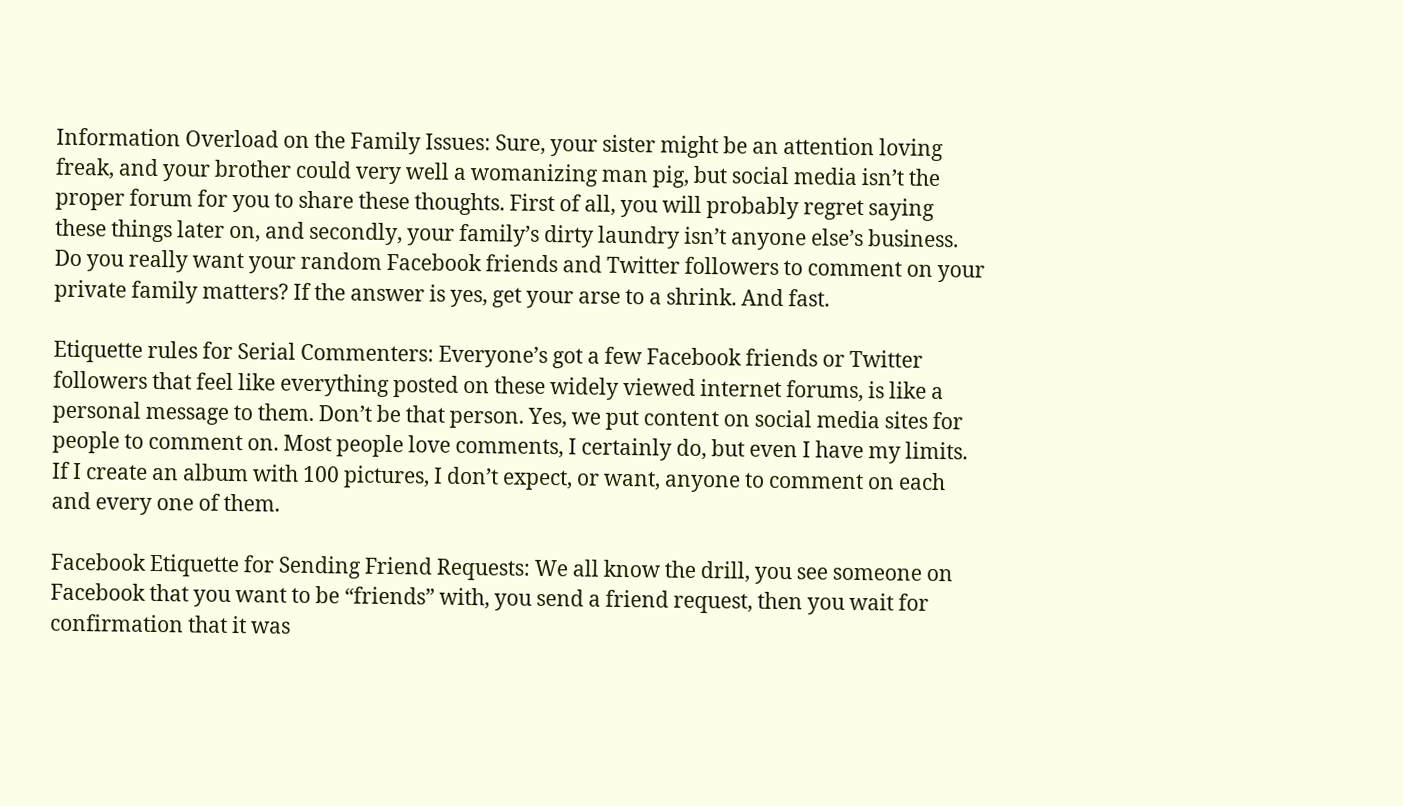Information Overload on the Family Issues: Sure, your sister might be an attention loving freak, and your brother could very well a womanizing man pig, but social media isn’t the proper forum for you to share these thoughts. First of all, you will probably regret saying these things later on, and secondly, your family’s dirty laundry isn’t anyone else’s business. Do you really want your random Facebook friends and Twitter followers to comment on your private family matters? If the answer is yes, get your arse to a shrink. And fast.

Etiquette rules for Serial Commenters: Everyone’s got a few Facebook friends or Twitter followers that feel like everything posted on these widely viewed internet forums, is like a personal message to them. Don’t be that person. Yes, we put content on social media sites for people to comment on. Most people love comments, I certainly do, but even I have my limits. If I create an album with 100 pictures, I don’t expect, or want, anyone to comment on each and every one of them.

Facebook Etiquette for Sending Friend Requests: We all know the drill, you see someone on Facebook that you want to be “friends” with, you send a friend request, then you wait for confirmation that it was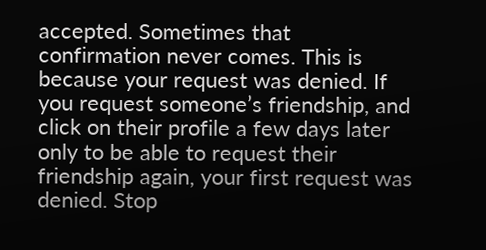accepted. Sometimes that confirmation never comes. This is because your request was denied. If you request someone’s friendship, and click on their profile a few days later only to be able to request their friendship again, your first request was denied. Stop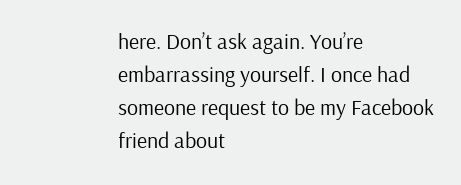here. Don’t ask again. You’re embarrassing yourself. I once had someone request to be my Facebook friend about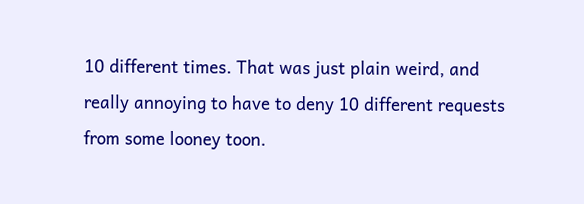10 different times. That was just plain weird, and really annoying to have to deny 10 different requests from some looney toon.